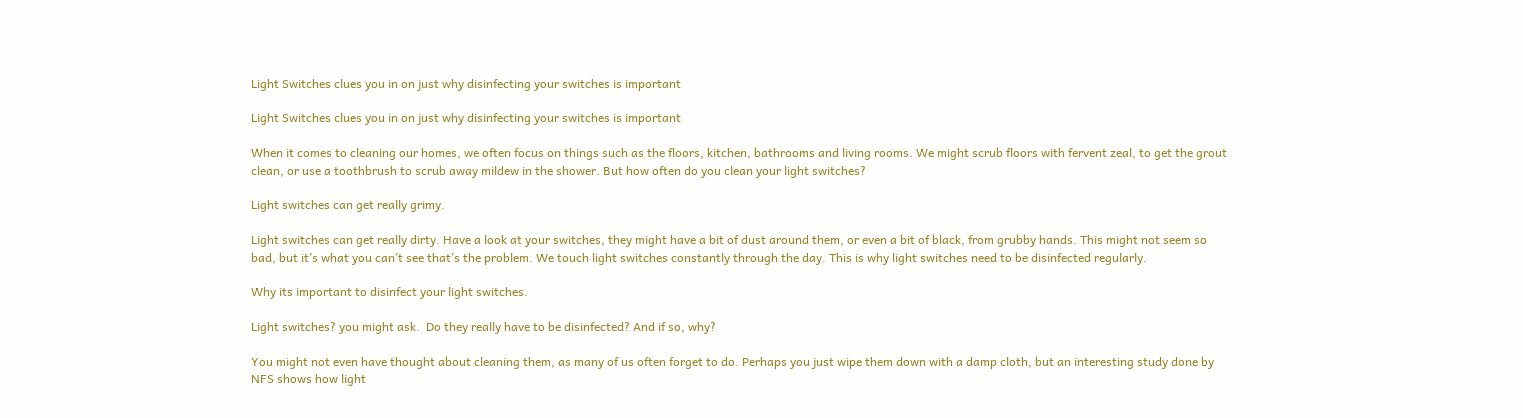Light Switches clues you in on just why disinfecting your switches is important

Light Switches clues you in on just why disinfecting your switches is important

When it comes to cleaning our homes, we often focus on things such as the floors, kitchen, bathrooms and living rooms. We might scrub floors with fervent zeal, to get the grout clean, or use a toothbrush to scrub away mildew in the shower. But how often do you clean your light switches?

Light switches can get really grimy.

Light switches can get really dirty. Have a look at your switches, they might have a bit of dust around them, or even a bit of black, from grubby hands. This might not seem so bad, but it’s what you can’t see that’s the problem. We touch light switches constantly through the day. This is why light switches need to be disinfected regularly.

Why its important to disinfect your light switches.

Light switches? you might ask.  Do they really have to be disinfected? And if so, why?

You might not even have thought about cleaning them, as many of us often forget to do. Perhaps you just wipe them down with a damp cloth, but an interesting study done by NFS shows how light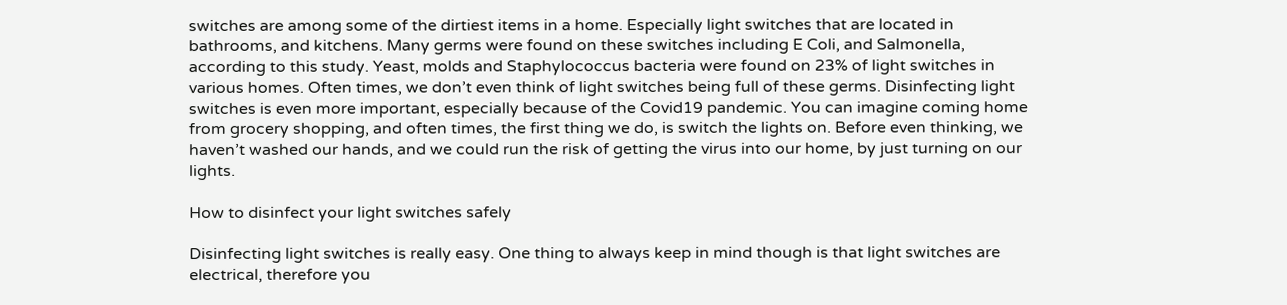switches are among some of the dirtiest items in a home. Especially light switches that are located in bathrooms, and kitchens. Many germs were found on these switches including E Coli, and Salmonella, according to this study. Yeast, molds and Staphylococcus bacteria were found on 23% of light switches in various homes. Often times, we don’t even think of light switches being full of these germs. Disinfecting light switches is even more important, especially because of the Covid19 pandemic. You can imagine coming home from grocery shopping, and often times, the first thing we do, is switch the lights on. Before even thinking, we haven’t washed our hands, and we could run the risk of getting the virus into our home, by just turning on our lights.

How to disinfect your light switches safely

Disinfecting light switches is really easy. One thing to always keep in mind though is that light switches are electrical, therefore you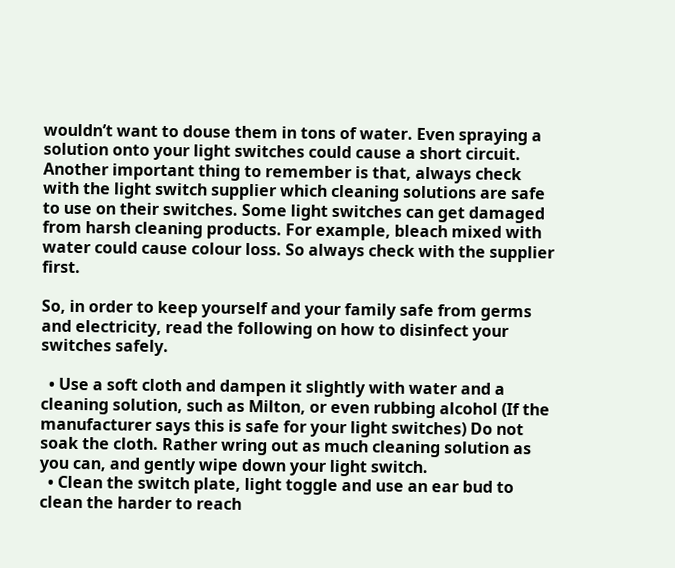wouldn’t want to douse them in tons of water. Even spraying a solution onto your light switches could cause a short circuit. Another important thing to remember is that, always check with the light switch supplier which cleaning solutions are safe to use on their switches. Some light switches can get damaged from harsh cleaning products. For example, bleach mixed with water could cause colour loss. So always check with the supplier first.

So, in order to keep yourself and your family safe from germs and electricity, read the following on how to disinfect your switches safely.

  • Use a soft cloth and dampen it slightly with water and a cleaning solution, such as Milton, or even rubbing alcohol (If the manufacturer says this is safe for your light switches) Do not soak the cloth. Rather wring out as much cleaning solution as you can, and gently wipe down your light switch.
  • Clean the switch plate, light toggle and use an ear bud to clean the harder to reach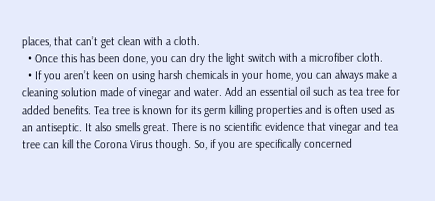places, that can’t get clean with a cloth.
  • Once this has been done, you can dry the light switch with a microfiber cloth.
  • If you aren’t keen on using harsh chemicals in your home, you can always make a cleaning solution made of vinegar and water. Add an essential oil such as tea tree for added benefits. Tea tree is known for its germ killing properties and is often used as an antiseptic. It also smells great. There is no scientific evidence that vinegar and tea tree can kill the Corona Virus though. So, if you are specifically concerned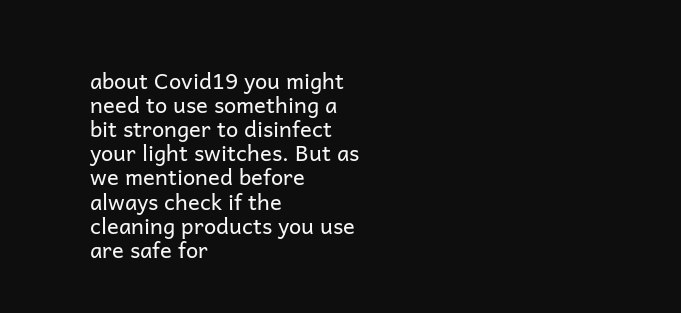about Covid19 you might need to use something a bit stronger to disinfect your light switches. But as we mentioned before always check if the cleaning products you use are safe for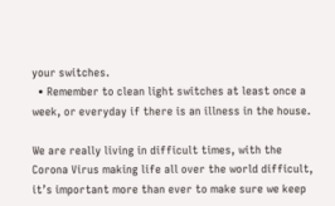your switches.
  • Remember to clean light switches at least once a week, or everyday if there is an illness in the house.

We are really living in difficult times, with the Corona Virus making life all over the world difficult, it’s important more than ever to make sure we keep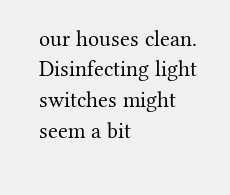our houses clean. Disinfecting light switches might seem a bit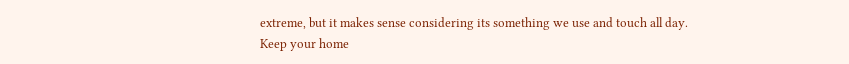extreme, but it makes sense considering its something we use and touch all day.  Keep your home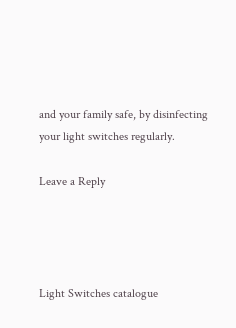and your family safe, by disinfecting your light switches regularly.

Leave a Reply




Light Switches catalogue